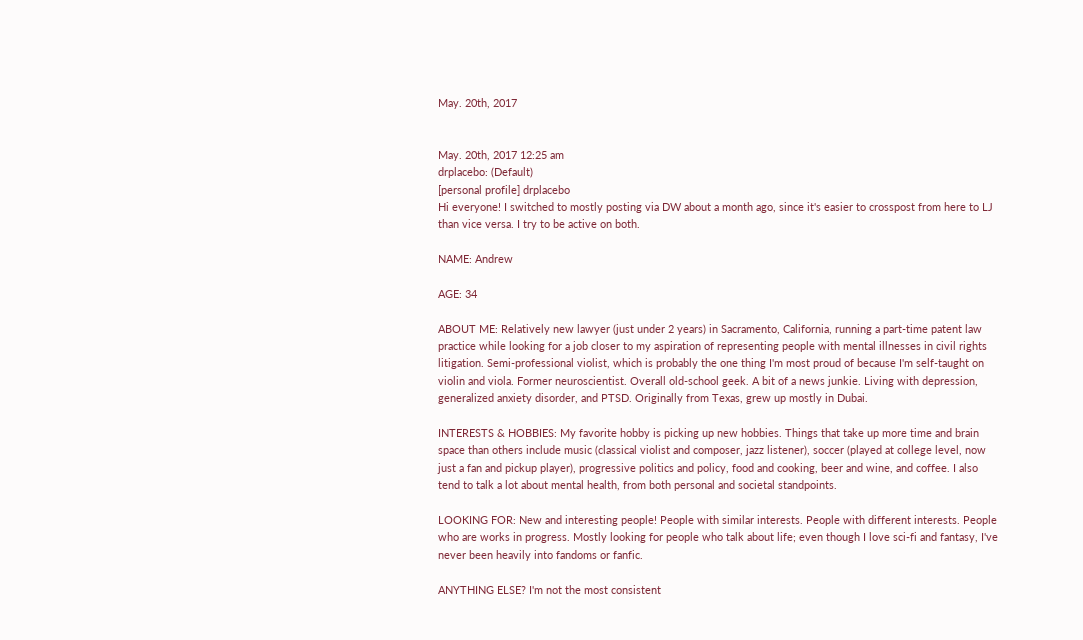May. 20th, 2017


May. 20th, 2017 12:25 am
drplacebo: (Default)
[personal profile] drplacebo
Hi everyone! I switched to mostly posting via DW about a month ago, since it's easier to crosspost from here to LJ than vice versa. I try to be active on both.

NAME: Andrew

AGE: 34

ABOUT ME: Relatively new lawyer (just under 2 years) in Sacramento, California, running a part-time patent law practice while looking for a job closer to my aspiration of representing people with mental illnesses in civil rights litigation. Semi-professional violist, which is probably the one thing I'm most proud of because I'm self-taught on violin and viola. Former neuroscientist. Overall old-school geek. A bit of a news junkie. Living with depression, generalized anxiety disorder, and PTSD. Originally from Texas, grew up mostly in Dubai.

INTERESTS & HOBBIES: My favorite hobby is picking up new hobbies. Things that take up more time and brain space than others include music (classical violist and composer, jazz listener), soccer (played at college level, now just a fan and pickup player), progressive politics and policy, food and cooking, beer and wine, and coffee. I also tend to talk a lot about mental health, from both personal and societal standpoints.

LOOKING FOR: New and interesting people! People with similar interests. People with different interests. People who are works in progress. Mostly looking for people who talk about life; even though I love sci-fi and fantasy, I've never been heavily into fandoms or fanfic.

ANYTHING ELSE? I'm not the most consistent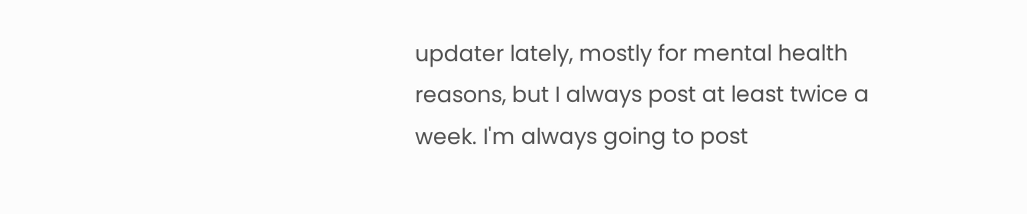updater lately, mostly for mental health reasons, but I always post at least twice a week. I'm always going to post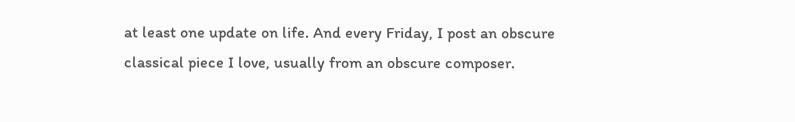at least one update on life. And every Friday, I post an obscure classical piece I love, usually from an obscure composer.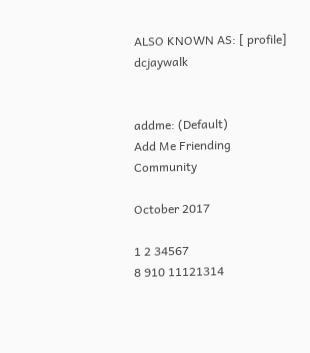ALSO KNOWN AS: [ profile] dcjaywalk


addme: (Default)
Add Me Friending Community

October 2017

1 2 34567
8 910 11121314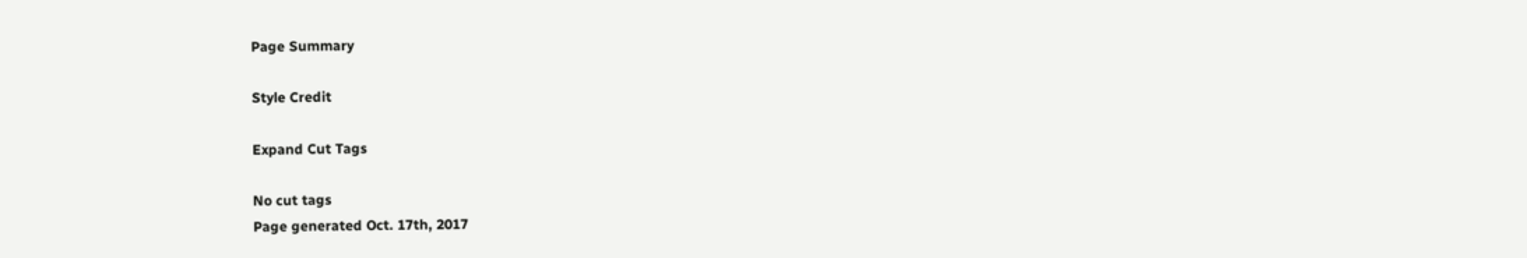Page Summary

Style Credit

Expand Cut Tags

No cut tags
Page generated Oct. 17th, 2017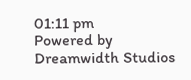01:11 pm
Powered by Dreamwidth Studios